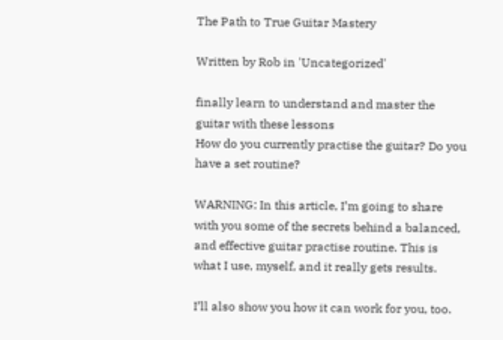The Path to True Guitar Mastery

Written by Rob in 'Uncategorized'

finally learn to understand and master the guitar with these lessons
How do you currently practise the guitar? Do you have a set routine?

WARNING: In this article, I’m going to share with you some of the secrets behind a balanced, and effective guitar practise routine. This is what I use, myself, and it really gets results.

I’ll also show you how it can work for you, too.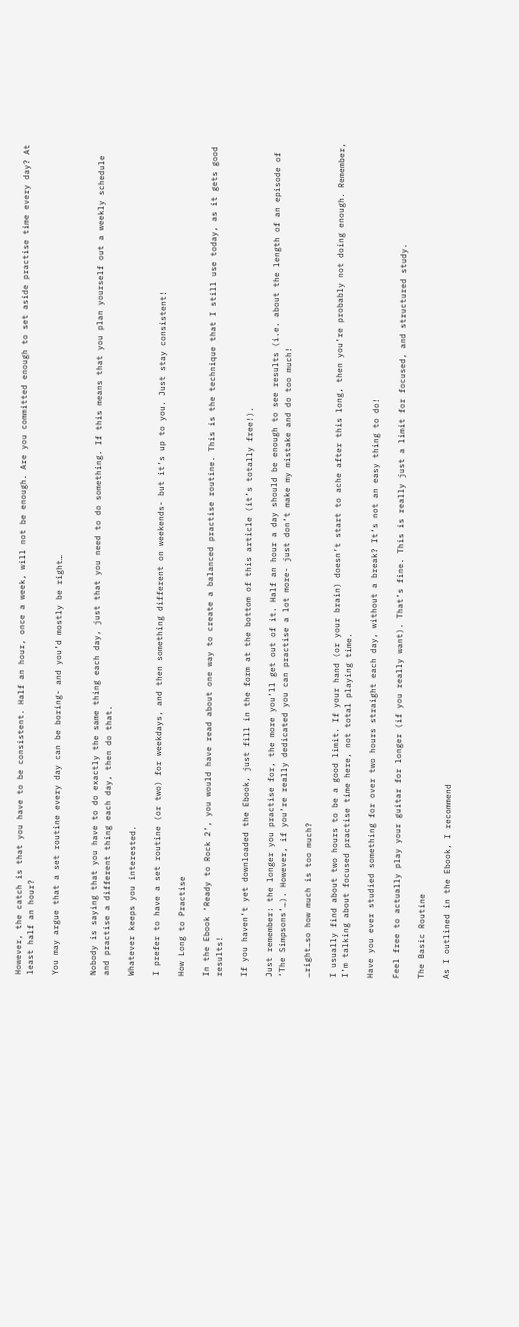However, the catch is that you have to be consistent. Half an hour, once a week, will not be enough. Are you committed enough to set aside practise time every day? At least half an hour?

You may argue that a set routine every day can be boring- and you’d mostly be right…


Nobody is saying that you have to do exactly the same thing each day, just that you need to do something. If this means that you plan yourself out a weekly schedule and practise a different thing each day, then do that.

Whatever keeps you interested.

I prefer to have a set routine (or two) for weekdays, and then something different on weekends- but it’s up to you. Just stay consistent!

How Long to Practise

In the Ebook ‘Ready to Rock 2’, you would have read about one way to create a balanced practise routine. This is the technique that I still use today, as it gets good results!

If you haven’t yet downloaded the Ebook, just fill in the form at the bottom of this article (it’s totally free!).

Just remember: the longer you practise for, the more you’ll get out of it. Half an hour a day should be enough to see results (i.e. about the length of an episode of ‘The Simpsons’…). However, if you’re really dedicated you can practise a lot more- just don’t make my mistake and do too much!

…right…so how much is too much?

I usually find about two hours to be a good limit. If your hand (or your brain) doesn’t start to ache after this long, then you’re probably not doing enough. Remember, I’m talking about focused practise time here, not total playing time.

Have you ever studied something for over two hours straight each day, without a break? It’s not an easy thing to do!

Feel free to actually play your guitar for longer (if you really want). That’s fine. This is really just a limit for focused, and structured study.

The Basic Routine

As I outlined in the Ebook, I recommend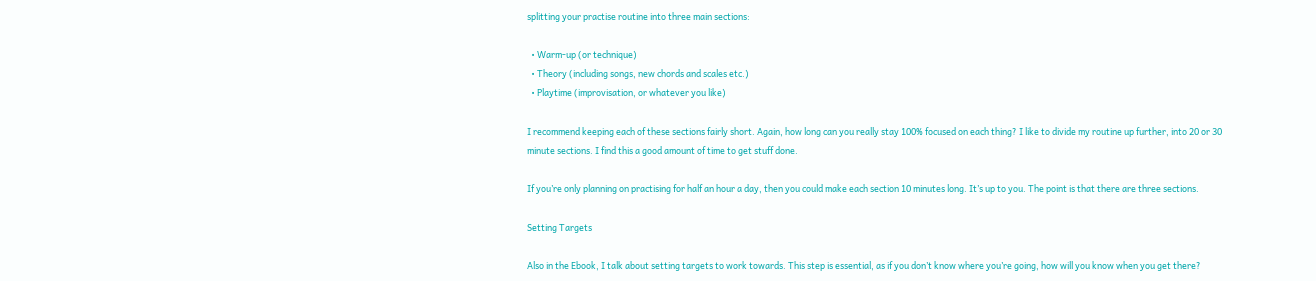splitting your practise routine into three main sections:

  • Warm-up (or technique)
  • Theory (including songs, new chords and scales etc.)
  • Playtime (improvisation, or whatever you like)

I recommend keeping each of these sections fairly short. Again, how long can you really stay 100% focused on each thing? I like to divide my routine up further, into 20 or 30 minute sections. I find this a good amount of time to get stuff done.

If you’re only planning on practising for half an hour a day, then you could make each section 10 minutes long. It’s up to you. The point is that there are three sections.

Setting Targets

Also in the Ebook, I talk about setting targets to work towards. This step is essential, as if you don’t know where you’re going, how will you know when you get there?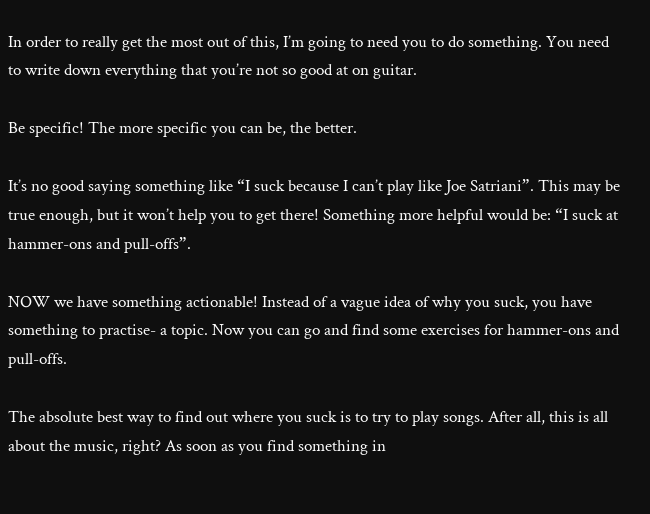In order to really get the most out of this, I’m going to need you to do something. You need to write down everything that you’re not so good at on guitar.

Be specific! The more specific you can be, the better.

It’s no good saying something like “I suck because I can’t play like Joe Satriani”. This may be true enough, but it won’t help you to get there! Something more helpful would be: “I suck at hammer-ons and pull-offs”.

NOW we have something actionable! Instead of a vague idea of why you suck, you have something to practise- a topic. Now you can go and find some exercises for hammer-ons and pull-offs.

The absolute best way to find out where you suck is to try to play songs. After all, this is all about the music, right? As soon as you find something in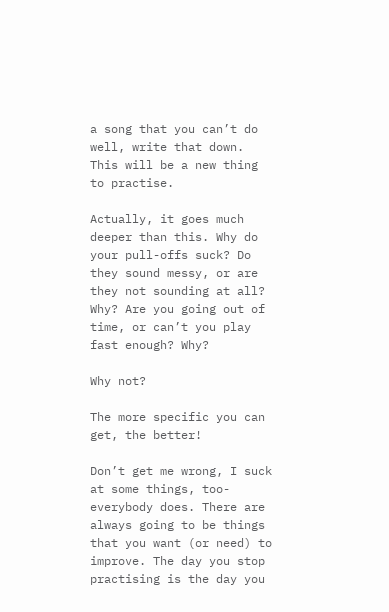a song that you can’t do well, write that down. This will be a new thing to practise.

Actually, it goes much deeper than this. Why do your pull-offs suck? Do they sound messy, or are they not sounding at all? Why? Are you going out of time, or can’t you play fast enough? Why?

Why not?

The more specific you can get, the better!

Don’t get me wrong, I suck at some things, too- everybody does. There are always going to be things that you want (or need) to improve. The day you stop practising is the day you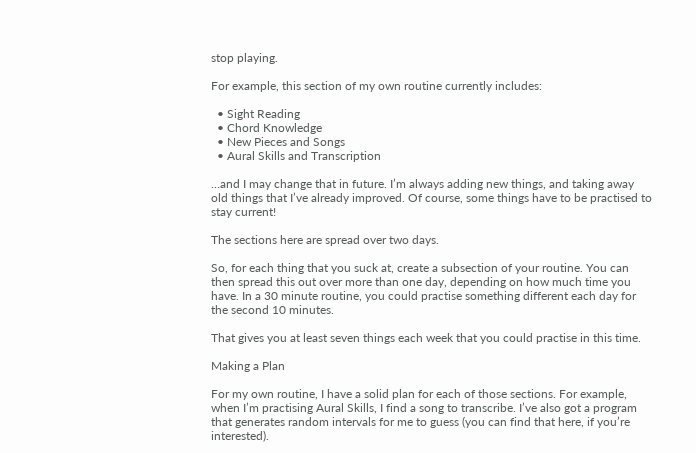stop playing.

For example, this section of my own routine currently includes:

  • Sight Reading
  • Chord Knowledge
  • New Pieces and Songs
  • Aural Skills and Transcription

…and I may change that in future. I’m always adding new things, and taking away old things that I’ve already improved. Of course, some things have to be practised to stay current!

The sections here are spread over two days.

So, for each thing that you suck at, create a subsection of your routine. You can then spread this out over more than one day, depending on how much time you have. In a 30 minute routine, you could practise something different each day for the second 10 minutes.

That gives you at least seven things each week that you could practise in this time.

Making a Plan

For my own routine, I have a solid plan for each of those sections. For example, when I’m practising Aural Skills, I find a song to transcribe. I’ve also got a program that generates random intervals for me to guess (you can find that here, if you’re interested).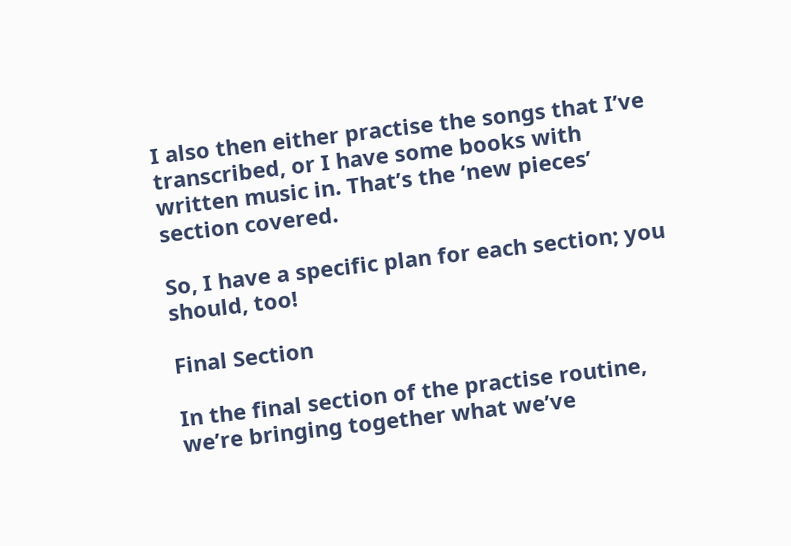I also then either practise the songs that I’ve transcribed, or I have some books with written music in. That’s the ‘new pieces’ section covered.

So, I have a specific plan for each section; you should, too!

Final Section

In the final section of the practise routine, we’re bringing together what we’ve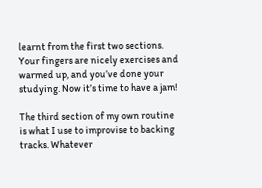learnt from the first two sections. Your fingers are nicely exercises and warmed up, and you’ve done your studying. Now it’s time to have a jam!

The third section of my own routine is what I use to improvise to backing tracks. Whatever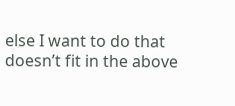else I want to do that doesn’t fit in the above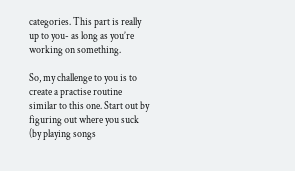categories. This part is really up to you- as long as you’re working on something.

So, my challenge to you is to create a practise routine similar to this one. Start out by figuring out where you suck (by playing songs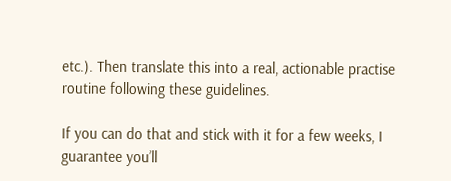etc.). Then translate this into a real, actionable practise routine following these guidelines.

If you can do that and stick with it for a few weeks, I guarantee you’ll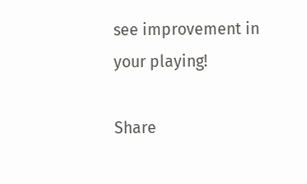see improvement in your playing!

Share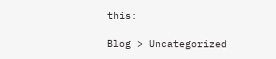this:

Blog > Uncategorized